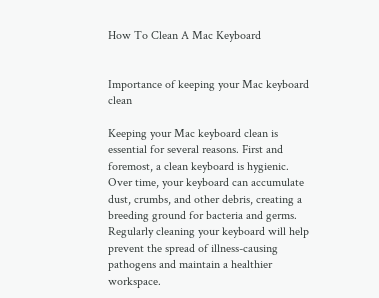How To Clean A Mac Keyboard


Importance of keeping your Mac keyboard clean

Keeping your Mac keyboard clean is essential for several reasons. First and foremost, a clean keyboard is hygienic. Over time, your keyboard can accumulate dust, crumbs, and other debris, creating a breeding ground for bacteria and germs. Regularly cleaning your keyboard will help prevent the spread of illness-causing pathogens and maintain a healthier workspace.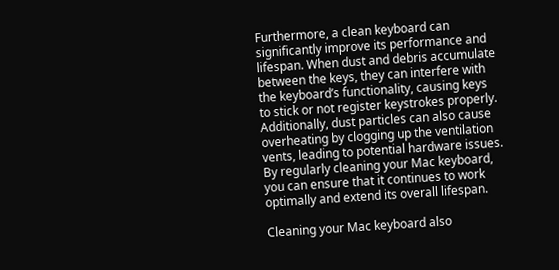Furthermore, a clean keyboard can significantly improve its performance and lifespan. When dust and debris accumulate between the keys, they can interfere with the keyboard’s functionality, causing keys to stick or not register keystrokes properly. Additionally, dust particles can also cause overheating by clogging up the ventilation vents, leading to potential hardware issues. By regularly cleaning your Mac keyboard, you can ensure that it continues to work optimally and extend its overall lifespan.

Cleaning your Mac keyboard also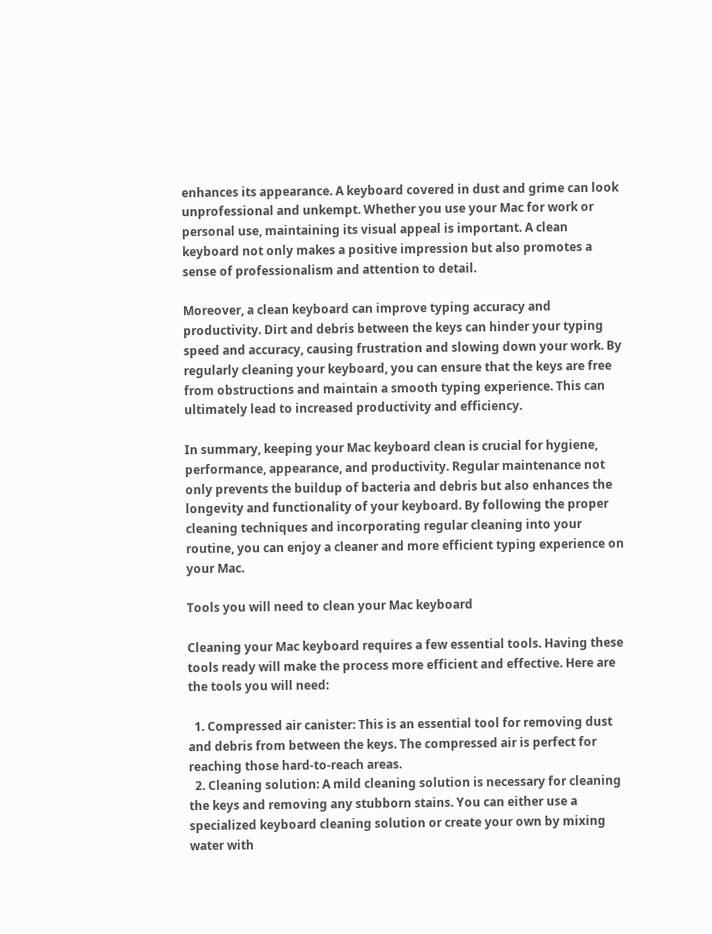enhances its appearance. A keyboard covered in dust and grime can look unprofessional and unkempt. Whether you use your Mac for work or personal use, maintaining its visual appeal is important. A clean keyboard not only makes a positive impression but also promotes a sense of professionalism and attention to detail.

Moreover, a clean keyboard can improve typing accuracy and productivity. Dirt and debris between the keys can hinder your typing speed and accuracy, causing frustration and slowing down your work. By regularly cleaning your keyboard, you can ensure that the keys are free from obstructions and maintain a smooth typing experience. This can ultimately lead to increased productivity and efficiency.

In summary, keeping your Mac keyboard clean is crucial for hygiene, performance, appearance, and productivity. Regular maintenance not only prevents the buildup of bacteria and debris but also enhances the longevity and functionality of your keyboard. By following the proper cleaning techniques and incorporating regular cleaning into your routine, you can enjoy a cleaner and more efficient typing experience on your Mac.

Tools you will need to clean your Mac keyboard

Cleaning your Mac keyboard requires a few essential tools. Having these tools ready will make the process more efficient and effective. Here are the tools you will need:

  1. Compressed air canister: This is an essential tool for removing dust and debris from between the keys. The compressed air is perfect for reaching those hard-to-reach areas.
  2. Cleaning solution: A mild cleaning solution is necessary for cleaning the keys and removing any stubborn stains. You can either use a specialized keyboard cleaning solution or create your own by mixing water with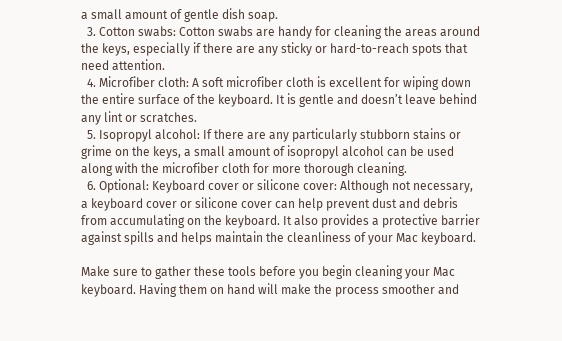a small amount of gentle dish soap.
  3. Cotton swabs: Cotton swabs are handy for cleaning the areas around the keys, especially if there are any sticky or hard-to-reach spots that need attention.
  4. Microfiber cloth: A soft microfiber cloth is excellent for wiping down the entire surface of the keyboard. It is gentle and doesn’t leave behind any lint or scratches.
  5. Isopropyl alcohol: If there are any particularly stubborn stains or grime on the keys, a small amount of isopropyl alcohol can be used along with the microfiber cloth for more thorough cleaning.
  6. Optional: Keyboard cover or silicone cover: Although not necessary, a keyboard cover or silicone cover can help prevent dust and debris from accumulating on the keyboard. It also provides a protective barrier against spills and helps maintain the cleanliness of your Mac keyboard.

Make sure to gather these tools before you begin cleaning your Mac keyboard. Having them on hand will make the process smoother and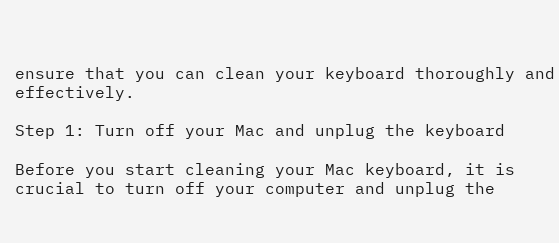ensure that you can clean your keyboard thoroughly and effectively.

Step 1: Turn off your Mac and unplug the keyboard

Before you start cleaning your Mac keyboard, it is crucial to turn off your computer and unplug the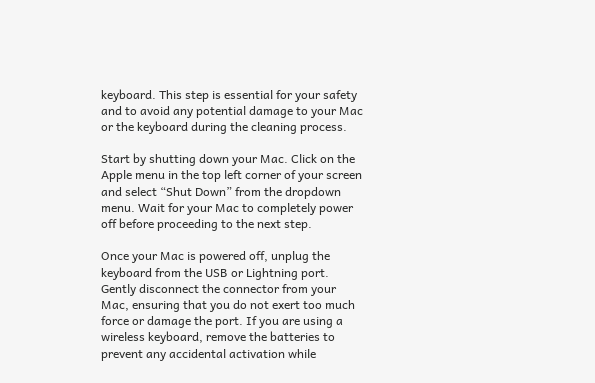keyboard. This step is essential for your safety and to avoid any potential damage to your Mac or the keyboard during the cleaning process.

Start by shutting down your Mac. Click on the Apple menu in the top left corner of your screen and select “Shut Down” from the dropdown menu. Wait for your Mac to completely power off before proceeding to the next step.

Once your Mac is powered off, unplug the keyboard from the USB or Lightning port. Gently disconnect the connector from your Mac, ensuring that you do not exert too much force or damage the port. If you are using a wireless keyboard, remove the batteries to prevent any accidental activation while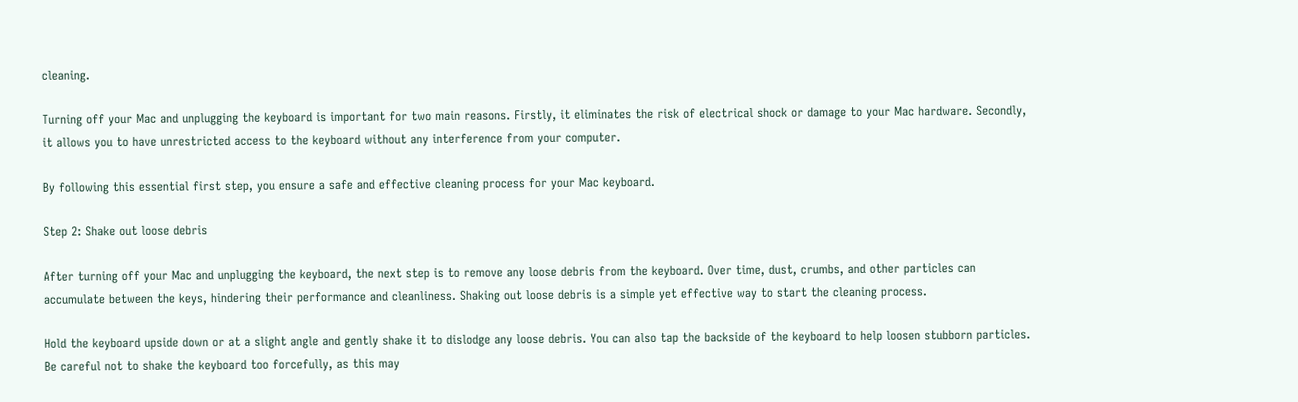cleaning.

Turning off your Mac and unplugging the keyboard is important for two main reasons. Firstly, it eliminates the risk of electrical shock or damage to your Mac hardware. Secondly, it allows you to have unrestricted access to the keyboard without any interference from your computer.

By following this essential first step, you ensure a safe and effective cleaning process for your Mac keyboard.

Step 2: Shake out loose debris

After turning off your Mac and unplugging the keyboard, the next step is to remove any loose debris from the keyboard. Over time, dust, crumbs, and other particles can accumulate between the keys, hindering their performance and cleanliness. Shaking out loose debris is a simple yet effective way to start the cleaning process.

Hold the keyboard upside down or at a slight angle and gently shake it to dislodge any loose debris. You can also tap the backside of the keyboard to help loosen stubborn particles. Be careful not to shake the keyboard too forcefully, as this may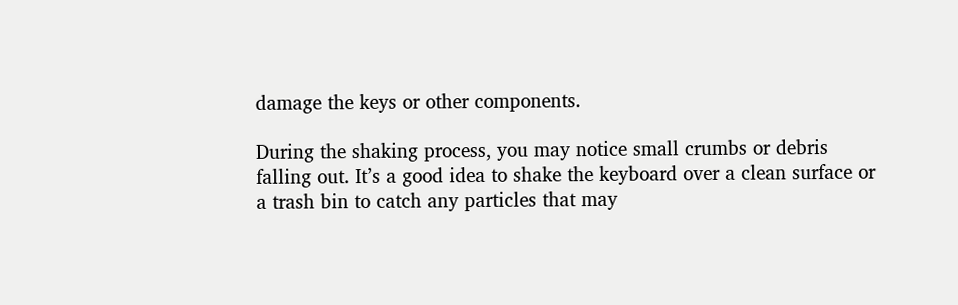damage the keys or other components.

During the shaking process, you may notice small crumbs or debris falling out. It’s a good idea to shake the keyboard over a clean surface or a trash bin to catch any particles that may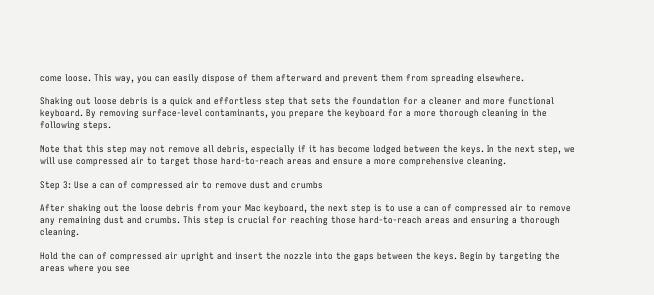come loose. This way, you can easily dispose of them afterward and prevent them from spreading elsewhere.

Shaking out loose debris is a quick and effortless step that sets the foundation for a cleaner and more functional keyboard. By removing surface-level contaminants, you prepare the keyboard for a more thorough cleaning in the following steps.

Note that this step may not remove all debris, especially if it has become lodged between the keys. In the next step, we will use compressed air to target those hard-to-reach areas and ensure a more comprehensive cleaning.

Step 3: Use a can of compressed air to remove dust and crumbs

After shaking out the loose debris from your Mac keyboard, the next step is to use a can of compressed air to remove any remaining dust and crumbs. This step is crucial for reaching those hard-to-reach areas and ensuring a thorough cleaning.

Hold the can of compressed air upright and insert the nozzle into the gaps between the keys. Begin by targeting the areas where you see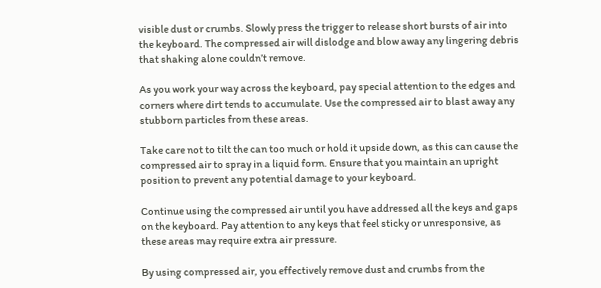visible dust or crumbs. Slowly press the trigger to release short bursts of air into the keyboard. The compressed air will dislodge and blow away any lingering debris that shaking alone couldn’t remove.

As you work your way across the keyboard, pay special attention to the edges and corners where dirt tends to accumulate. Use the compressed air to blast away any stubborn particles from these areas.

Take care not to tilt the can too much or hold it upside down, as this can cause the compressed air to spray in a liquid form. Ensure that you maintain an upright position to prevent any potential damage to your keyboard.

Continue using the compressed air until you have addressed all the keys and gaps on the keyboard. Pay attention to any keys that feel sticky or unresponsive, as these areas may require extra air pressure.

By using compressed air, you effectively remove dust and crumbs from the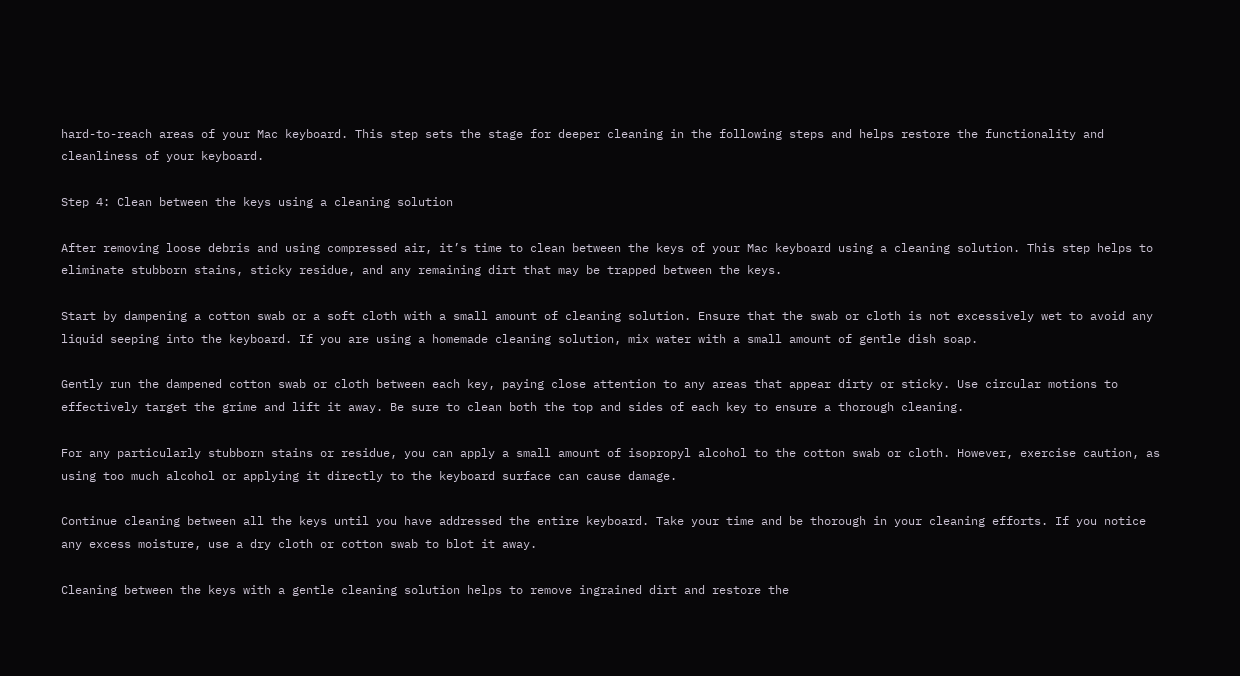hard-to-reach areas of your Mac keyboard. This step sets the stage for deeper cleaning in the following steps and helps restore the functionality and cleanliness of your keyboard.

Step 4: Clean between the keys using a cleaning solution

After removing loose debris and using compressed air, it’s time to clean between the keys of your Mac keyboard using a cleaning solution. This step helps to eliminate stubborn stains, sticky residue, and any remaining dirt that may be trapped between the keys.

Start by dampening a cotton swab or a soft cloth with a small amount of cleaning solution. Ensure that the swab or cloth is not excessively wet to avoid any liquid seeping into the keyboard. If you are using a homemade cleaning solution, mix water with a small amount of gentle dish soap.

Gently run the dampened cotton swab or cloth between each key, paying close attention to any areas that appear dirty or sticky. Use circular motions to effectively target the grime and lift it away. Be sure to clean both the top and sides of each key to ensure a thorough cleaning.

For any particularly stubborn stains or residue, you can apply a small amount of isopropyl alcohol to the cotton swab or cloth. However, exercise caution, as using too much alcohol or applying it directly to the keyboard surface can cause damage.

Continue cleaning between all the keys until you have addressed the entire keyboard. Take your time and be thorough in your cleaning efforts. If you notice any excess moisture, use a dry cloth or cotton swab to blot it away.

Cleaning between the keys with a gentle cleaning solution helps to remove ingrained dirt and restore the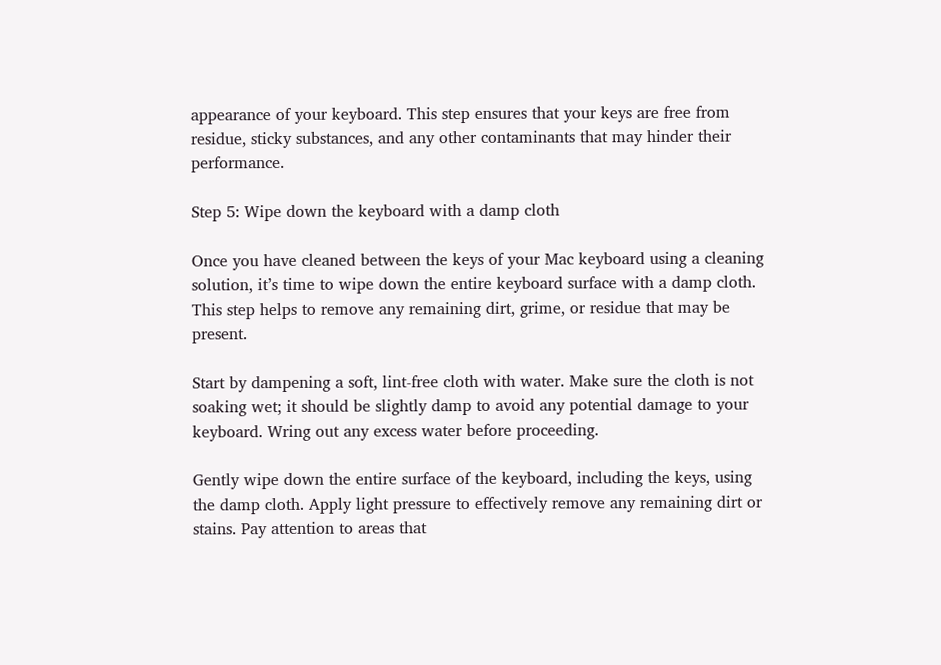appearance of your keyboard. This step ensures that your keys are free from residue, sticky substances, and any other contaminants that may hinder their performance.

Step 5: Wipe down the keyboard with a damp cloth

Once you have cleaned between the keys of your Mac keyboard using a cleaning solution, it’s time to wipe down the entire keyboard surface with a damp cloth. This step helps to remove any remaining dirt, grime, or residue that may be present.

Start by dampening a soft, lint-free cloth with water. Make sure the cloth is not soaking wet; it should be slightly damp to avoid any potential damage to your keyboard. Wring out any excess water before proceeding.

Gently wipe down the entire surface of the keyboard, including the keys, using the damp cloth. Apply light pressure to effectively remove any remaining dirt or stains. Pay attention to areas that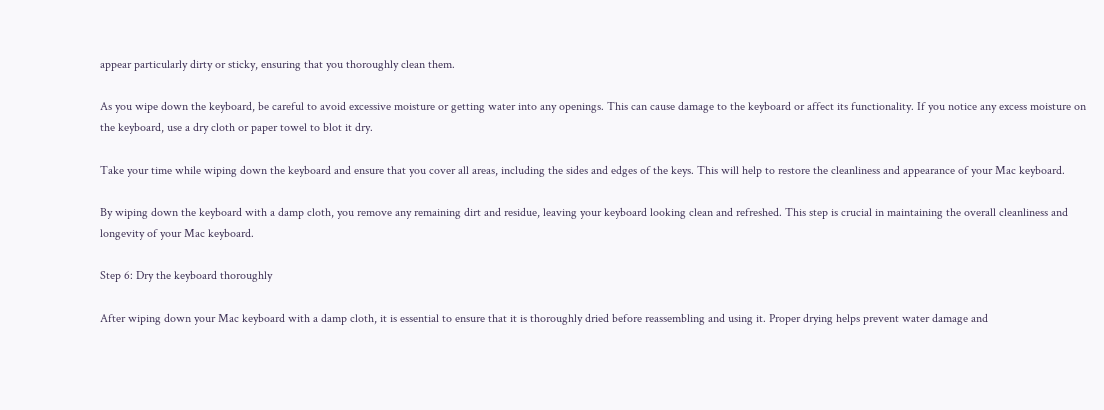appear particularly dirty or sticky, ensuring that you thoroughly clean them.

As you wipe down the keyboard, be careful to avoid excessive moisture or getting water into any openings. This can cause damage to the keyboard or affect its functionality. If you notice any excess moisture on the keyboard, use a dry cloth or paper towel to blot it dry.

Take your time while wiping down the keyboard and ensure that you cover all areas, including the sides and edges of the keys. This will help to restore the cleanliness and appearance of your Mac keyboard.

By wiping down the keyboard with a damp cloth, you remove any remaining dirt and residue, leaving your keyboard looking clean and refreshed. This step is crucial in maintaining the overall cleanliness and longevity of your Mac keyboard.

Step 6: Dry the keyboard thoroughly

After wiping down your Mac keyboard with a damp cloth, it is essential to ensure that it is thoroughly dried before reassembling and using it. Proper drying helps prevent water damage and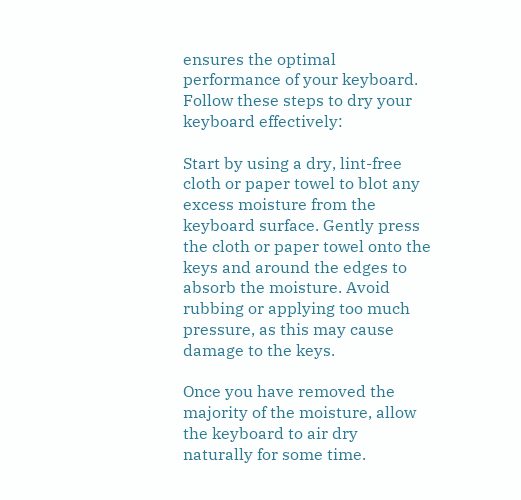ensures the optimal performance of your keyboard. Follow these steps to dry your keyboard effectively:

Start by using a dry, lint-free cloth or paper towel to blot any excess moisture from the keyboard surface. Gently press the cloth or paper towel onto the keys and around the edges to absorb the moisture. Avoid rubbing or applying too much pressure, as this may cause damage to the keys.

Once you have removed the majority of the moisture, allow the keyboard to air dry naturally for some time.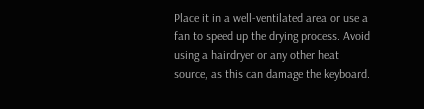Place it in a well-ventilated area or use a fan to speed up the drying process. Avoid using a hairdryer or any other heat source, as this can damage the keyboard.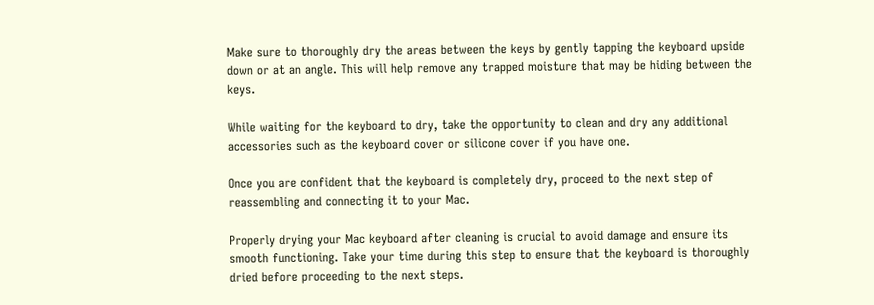Make sure to thoroughly dry the areas between the keys by gently tapping the keyboard upside down or at an angle. This will help remove any trapped moisture that may be hiding between the keys.

While waiting for the keyboard to dry, take the opportunity to clean and dry any additional accessories such as the keyboard cover or silicone cover if you have one.

Once you are confident that the keyboard is completely dry, proceed to the next step of reassembling and connecting it to your Mac.

Properly drying your Mac keyboard after cleaning is crucial to avoid damage and ensure its smooth functioning. Take your time during this step to ensure that the keyboard is thoroughly dried before proceeding to the next steps.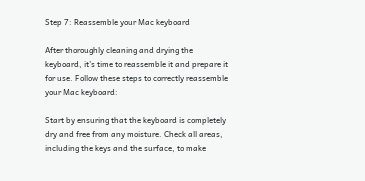Step 7: Reassemble your Mac keyboard

After thoroughly cleaning and drying the keyboard, it’s time to reassemble it and prepare it for use. Follow these steps to correctly reassemble your Mac keyboard:

Start by ensuring that the keyboard is completely dry and free from any moisture. Check all areas, including the keys and the surface, to make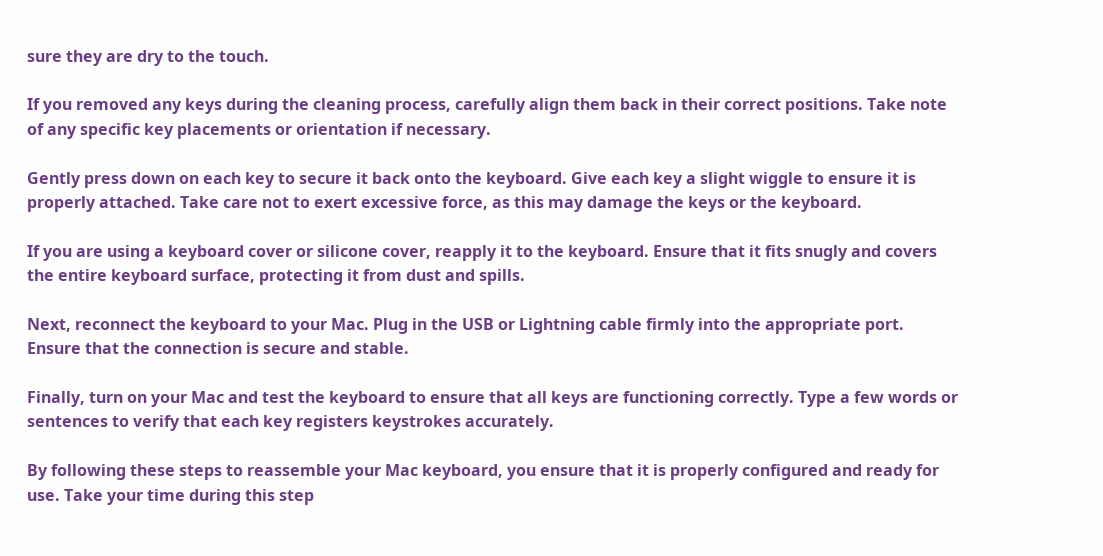sure they are dry to the touch.

If you removed any keys during the cleaning process, carefully align them back in their correct positions. Take note of any specific key placements or orientation if necessary.

Gently press down on each key to secure it back onto the keyboard. Give each key a slight wiggle to ensure it is properly attached. Take care not to exert excessive force, as this may damage the keys or the keyboard.

If you are using a keyboard cover or silicone cover, reapply it to the keyboard. Ensure that it fits snugly and covers the entire keyboard surface, protecting it from dust and spills.

Next, reconnect the keyboard to your Mac. Plug in the USB or Lightning cable firmly into the appropriate port. Ensure that the connection is secure and stable.

Finally, turn on your Mac and test the keyboard to ensure that all keys are functioning correctly. Type a few words or sentences to verify that each key registers keystrokes accurately.

By following these steps to reassemble your Mac keyboard, you ensure that it is properly configured and ready for use. Take your time during this step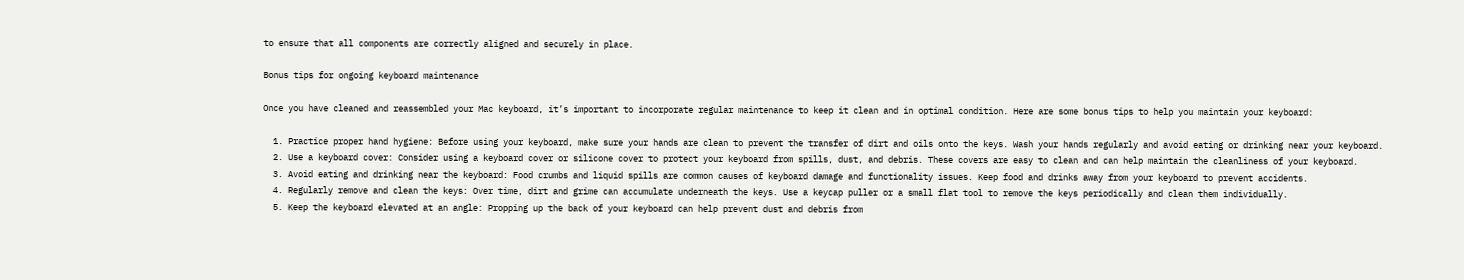to ensure that all components are correctly aligned and securely in place.

Bonus tips for ongoing keyboard maintenance

Once you have cleaned and reassembled your Mac keyboard, it’s important to incorporate regular maintenance to keep it clean and in optimal condition. Here are some bonus tips to help you maintain your keyboard:

  1. Practice proper hand hygiene: Before using your keyboard, make sure your hands are clean to prevent the transfer of dirt and oils onto the keys. Wash your hands regularly and avoid eating or drinking near your keyboard.
  2. Use a keyboard cover: Consider using a keyboard cover or silicone cover to protect your keyboard from spills, dust, and debris. These covers are easy to clean and can help maintain the cleanliness of your keyboard.
  3. Avoid eating and drinking near the keyboard: Food crumbs and liquid spills are common causes of keyboard damage and functionality issues. Keep food and drinks away from your keyboard to prevent accidents.
  4. Regularly remove and clean the keys: Over time, dirt and grime can accumulate underneath the keys. Use a keycap puller or a small flat tool to remove the keys periodically and clean them individually.
  5. Keep the keyboard elevated at an angle: Propping up the back of your keyboard can help prevent dust and debris from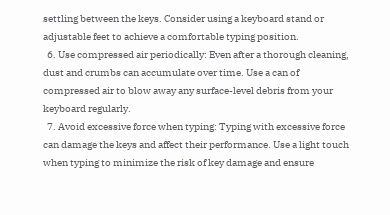settling between the keys. Consider using a keyboard stand or adjustable feet to achieve a comfortable typing position.
  6. Use compressed air periodically: Even after a thorough cleaning, dust and crumbs can accumulate over time. Use a can of compressed air to blow away any surface-level debris from your keyboard regularly.
  7. Avoid excessive force when typing: Typing with excessive force can damage the keys and affect their performance. Use a light touch when typing to minimize the risk of key damage and ensure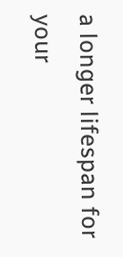a longer lifespan for your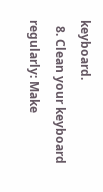keyboard.
  8. Clean your keyboard regularly: Make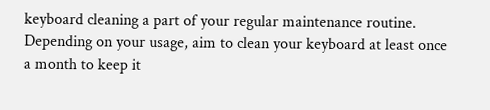keyboard cleaning a part of your regular maintenance routine. Depending on your usage, aim to clean your keyboard at least once a month to keep it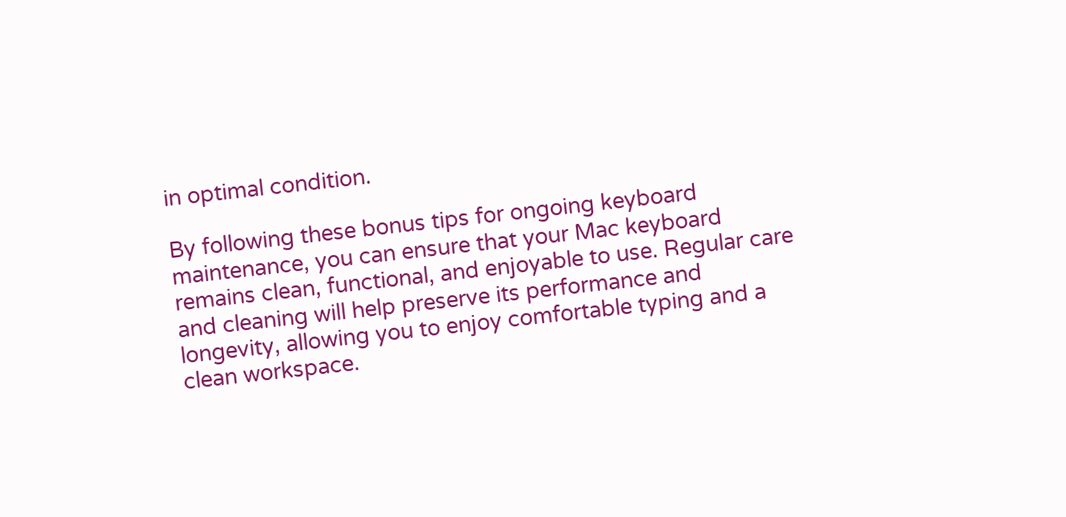in optimal condition.

By following these bonus tips for ongoing keyboard maintenance, you can ensure that your Mac keyboard remains clean, functional, and enjoyable to use. Regular care and cleaning will help preserve its performance and longevity, allowing you to enjoy comfortable typing and a clean workspace.